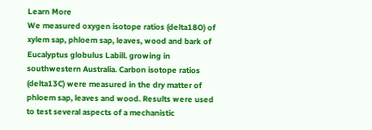Learn More
We measured oxygen isotope ratios (delta18O) of xylem sap, phloem sap, leaves, wood and bark of Eucalyptus globulus Labill. growing in southwestern Australia. Carbon isotope ratios (delta13C) were measured in the dry matter of phloem sap, leaves and wood. Results were used to test several aspects of a mechanistic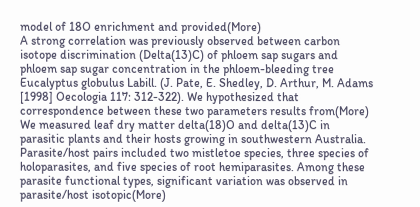model of 18O enrichment and provided(More)
A strong correlation was previously observed between carbon isotope discrimination (Delta(13)C) of phloem sap sugars and phloem sap sugar concentration in the phloem-bleeding tree Eucalyptus globulus Labill. (J. Pate, E. Shedley, D. Arthur, M. Adams [1998] Oecologia 117: 312-322). We hypothesized that correspondence between these two parameters results from(More)
We measured leaf dry matter delta(18)O and delta(13)C in parasitic plants and their hosts growing in southwestern Australia. Parasite/host pairs included two mistletoe species, three species of holoparasites, and five species of root hemiparasites. Among these parasite functional types, significant variation was observed in parasite/host isotopic(More)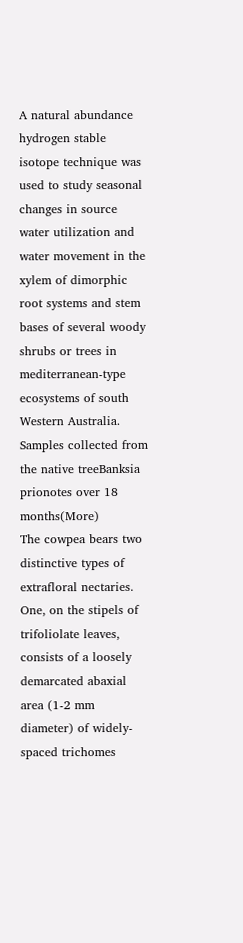A natural abundance hydrogen stable isotope technique was used to study seasonal changes in source water utilization and water movement in the xylem of dimorphic root systems and stem bases of several woody shrubs or trees in mediterranean-type ecosystems of south Western Australia. Samples collected from the native treeBanksia prionotes over 18 months(More)
The cowpea bears two distinctive types of extrafloral nectaries. One, on the stipels of trifoliolate leaves, consists of a loosely demarcated abaxial area (1-2 mm diameter) of widely-spaced trichomes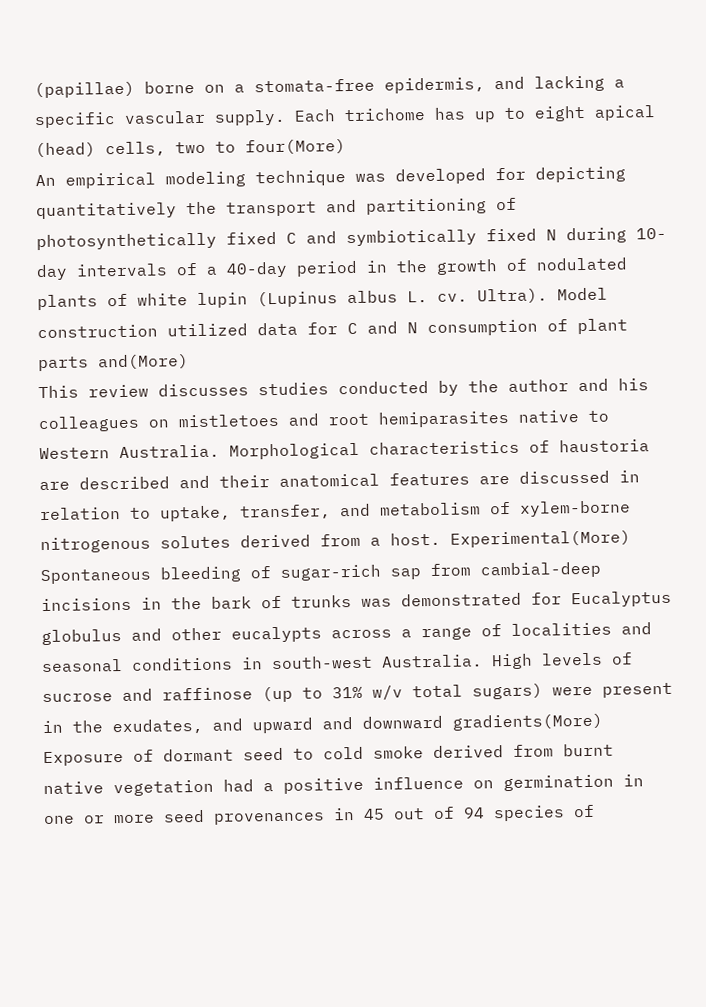(papillae) borne on a stomata-free epidermis, and lacking a specific vascular supply. Each trichome has up to eight apical (head) cells, two to four(More)
An empirical modeling technique was developed for depicting quantitatively the transport and partitioning of photosynthetically fixed C and symbiotically fixed N during 10-day intervals of a 40-day period in the growth of nodulated plants of white lupin (Lupinus albus L. cv. Ultra). Model construction utilized data for C and N consumption of plant parts and(More)
This review discusses studies conducted by the author and his colleagues on mistletoes and root hemiparasites native to Western Australia. Morphological characteristics of haustoria are described and their anatomical features are discussed in relation to uptake, transfer, and metabolism of xylem-borne nitrogenous solutes derived from a host. Experimental(More)
Spontaneous bleeding of sugar-rich sap from cambial-deep incisions in the bark of trunks was demonstrated for Eucalyptus globulus and other eucalypts across a range of localities and seasonal conditions in south-west Australia. High levels of sucrose and raffinose (up to 31% w/v total sugars) were present in the exudates, and upward and downward gradients(More)
Exposure of dormant seed to cold smoke derived from burnt native vegetation had a positive influence on germination in one or more seed provenances in 45 out of 94 species of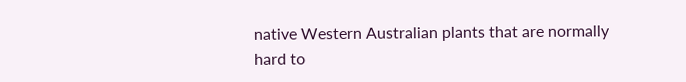native Western Australian plants that are normally hard to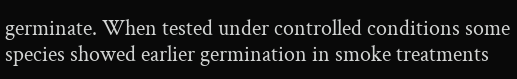germinate. When tested under controlled conditions some species showed earlier germination in smoke treatments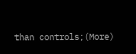than controls;(More)